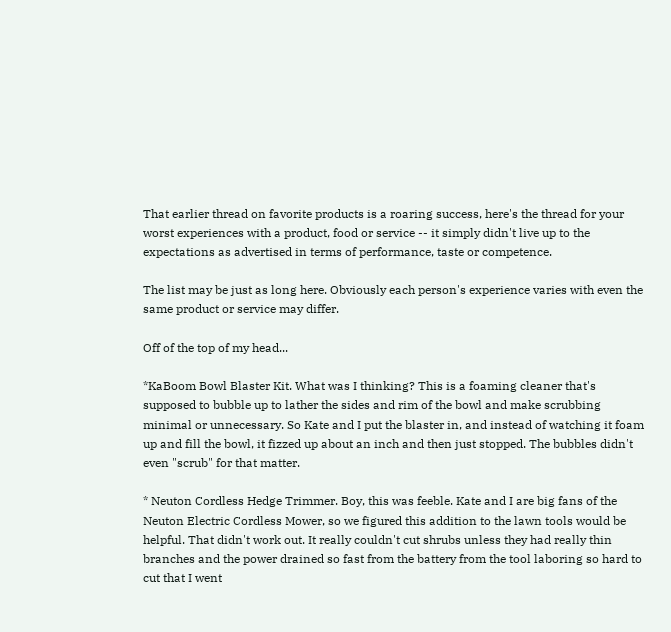That earlier thread on favorite products is a roaring success, here's the thread for your worst experiences with a product, food or service -- it simply didn't live up to the expectations as advertised in terms of performance, taste or competence.

The list may be just as long here. Obviously each person's experience varies with even the same product or service may differ.

Off of the top of my head...

*KaBoom Bowl Blaster Kit. What was I thinking? This is a foaming cleaner that's supposed to bubble up to lather the sides and rim of the bowl and make scrubbing minimal or unnecessary. So Kate and I put the blaster in, and instead of watching it foam up and fill the bowl, it fizzed up about an inch and then just stopped. The bubbles didn't even "scrub" for that matter.

* Neuton Cordless Hedge Trimmer. Boy, this was feeble. Kate and I are big fans of the Neuton Electric Cordless Mower, so we figured this addition to the lawn tools would be helpful. That didn't work out. It really couldn't cut shrubs unless they had really thin branches and the power drained so fast from the battery from the tool laboring so hard to cut that I went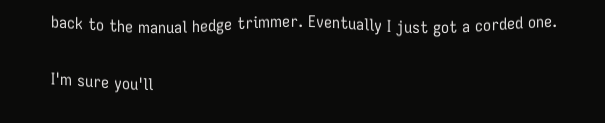back to the manual hedge trimmer. Eventually I just got a corded one.

I'm sure you'll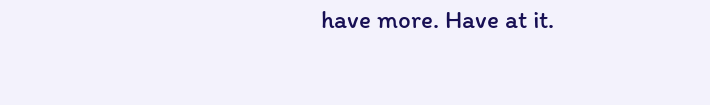have more. Have at it.